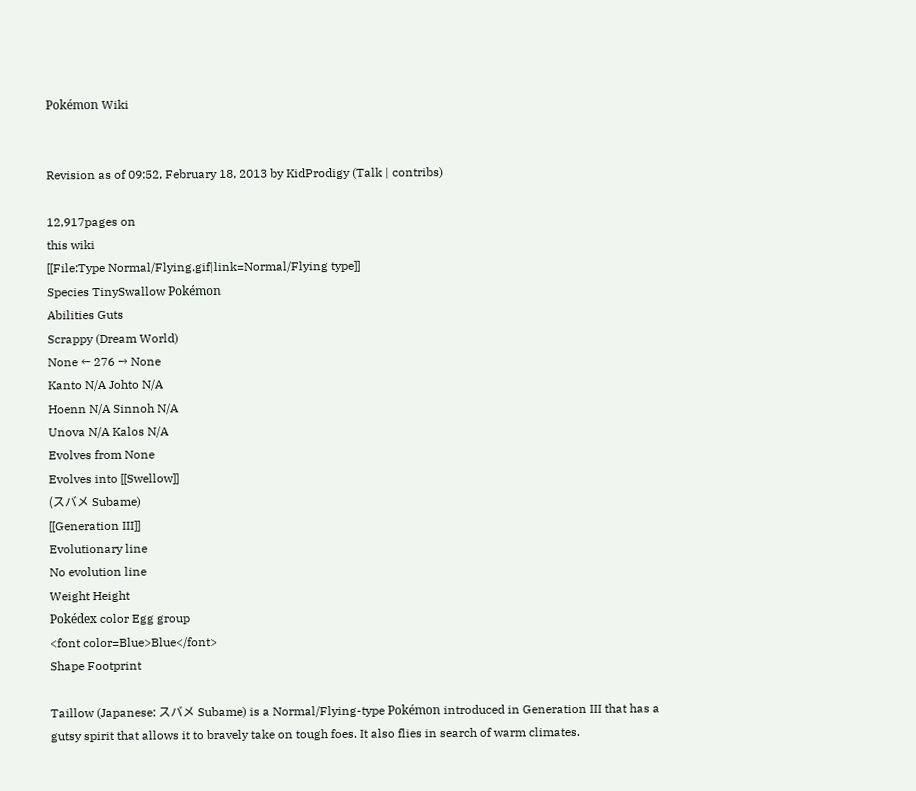Pokémon Wiki


Revision as of 09:52, February 18, 2013 by KidProdigy (Talk | contribs)

12,917pages on
this wiki
[[File:Type Normal/Flying.gif|link=Normal/Flying type]]
Species TinySwallow Pokémon
Abilities Guts
Scrappy (Dream World)
None ← 276 → None
Kanto N/A Johto N/A
Hoenn N/A Sinnoh N/A
Unova N/A Kalos N/A
Evolves from None
Evolves into [[Swellow]]
(スバメ Subame)
[[Generation III]]
Evolutionary line
No evolution line
Weight Height
Pokédex color Egg group
<font color=Blue>Blue</font>
Shape Footprint

Taillow (Japanese: スバメ Subame) is a Normal/Flying-type Pokémon introduced in Generation III that has a gutsy spirit that allows it to bravely take on tough foes. It also flies in search of warm climates.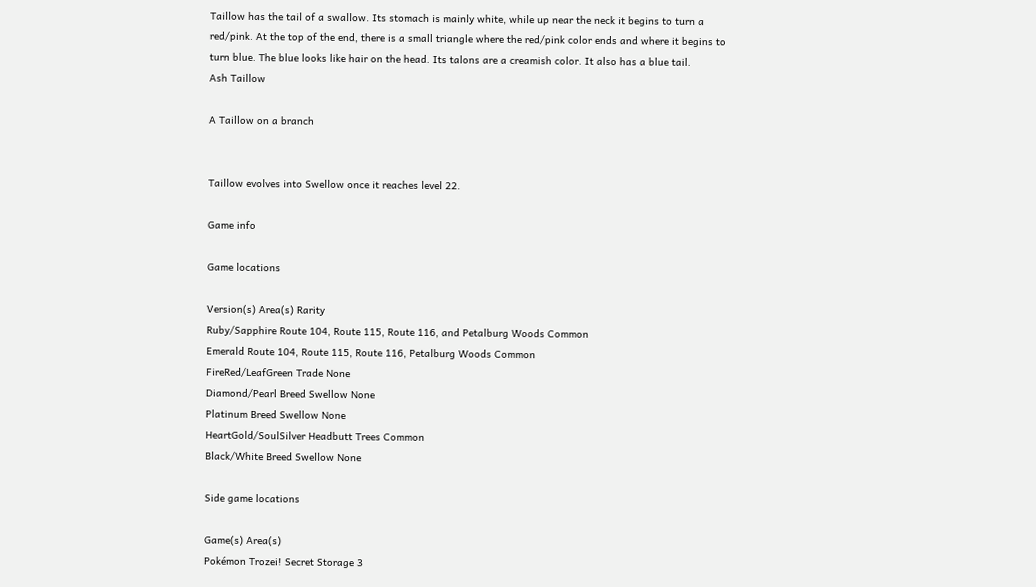Taillow has the tail of a swallow. Its stomach is mainly white, while up near the neck it begins to turn a red/pink. At the top of the end, there is a small triangle where the red/pink color ends and where it begins to turn blue. The blue looks like hair on the head. Its talons are a creamish color. It also has a blue tail.
Ash Taillow

A Taillow on a branch


Taillow evolves into Swellow once it reaches level 22.

Game info

Game locations

Version(s) Area(s) Rarity
Ruby/Sapphire Route 104, Route 115, Route 116, and Petalburg Woods Common
Emerald Route 104, Route 115, Route 116, Petalburg Woods Common
FireRed/LeafGreen Trade None
Diamond/Pearl Breed Swellow None
Platinum Breed Swellow None
HeartGold/SoulSilver Headbutt Trees Common
Black/White Breed Swellow None

Side game locations

Game(s) Area(s)
Pokémon Trozei! Secret Storage 3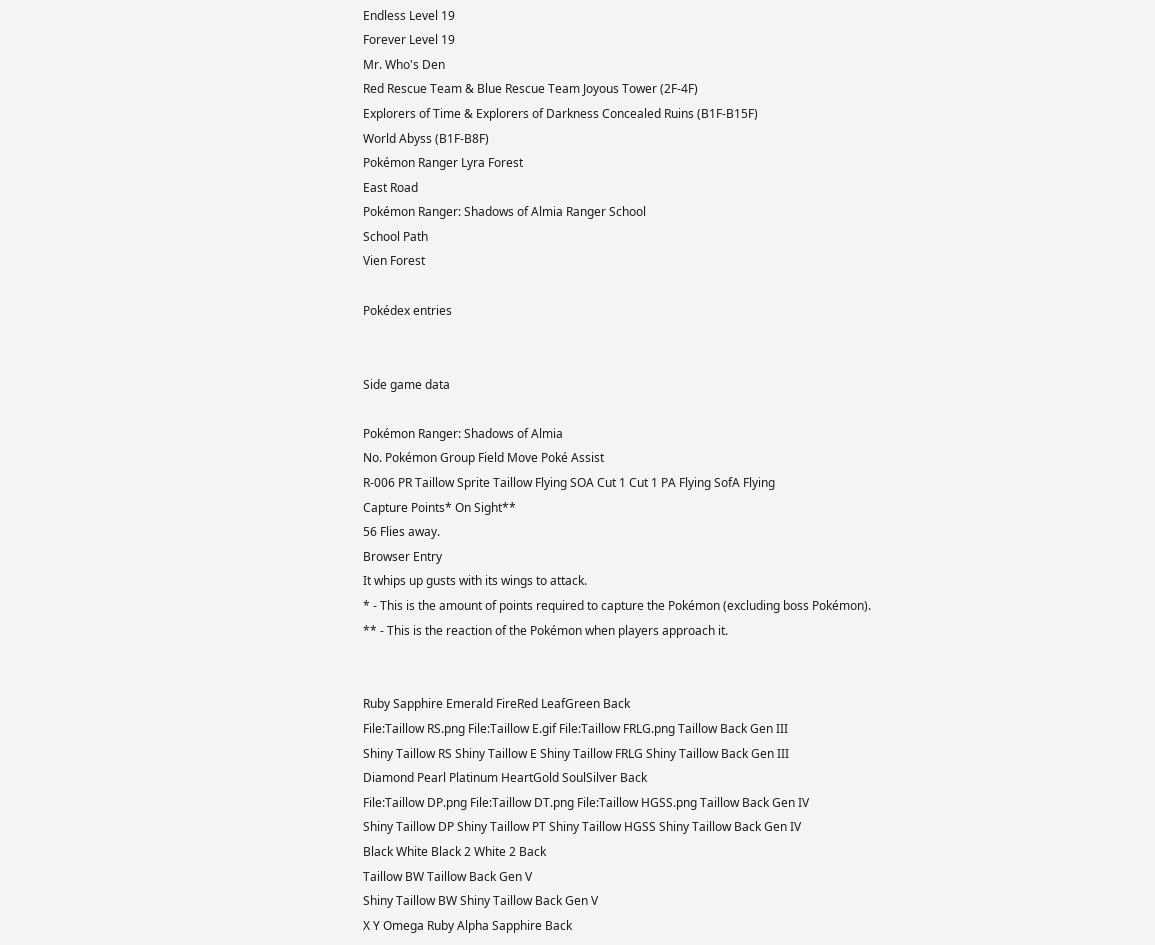Endless Level 19
Forever Level 19
Mr. Who's Den
Red Rescue Team & Blue Rescue Team Joyous Tower (2F-4F)
Explorers of Time & Explorers of Darkness Concealed Ruins (B1F-B15F)
World Abyss (B1F-B8F)
Pokémon Ranger Lyra Forest
East Road
Pokémon Ranger: Shadows of Almia Ranger School
School Path
Vien Forest

Pokédex entries


Side game data

Pokémon Ranger: Shadows of Almia
No. Pokémon Group Field Move Poké Assist
R-006 PR Taillow Sprite Taillow Flying SOA Cut 1 Cut 1 PA Flying SofA Flying
Capture Points* On Sight**
56 Flies away.
Browser Entry
It whips up gusts with its wings to attack.
* - This is the amount of points required to capture the Pokémon (excluding boss Pokémon).
** - This is the reaction of the Pokémon when players approach it.


Ruby Sapphire Emerald FireRed LeafGreen Back
File:Taillow RS.png File:Taillow E.gif File:Taillow FRLG.png Taillow Back Gen III
Shiny Taillow RS Shiny Taillow E Shiny Taillow FRLG Shiny Taillow Back Gen III
Diamond Pearl Platinum HeartGold SoulSilver Back
File:Taillow DP.png File:Taillow DT.png File:Taillow HGSS.png Taillow Back Gen IV
Shiny Taillow DP Shiny Taillow PT Shiny Taillow HGSS Shiny Taillow Back Gen IV
Black White Black 2 White 2 Back
Taillow BW Taillow Back Gen V
Shiny Taillow BW Shiny Taillow Back Gen V
X Y Omega Ruby Alpha Sapphire Back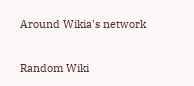Around Wikia's network

Random Wiki